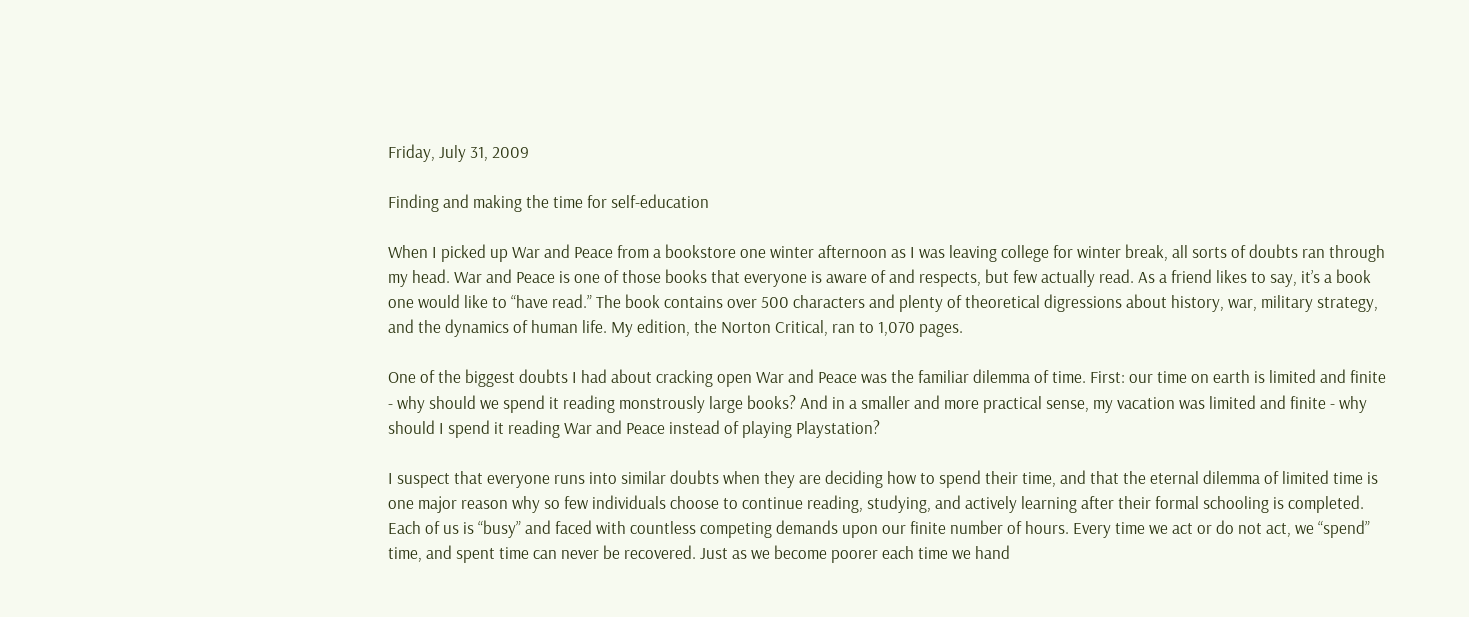Friday, July 31, 2009

Finding and making the time for self-education

When I picked up War and Peace from a bookstore one winter afternoon as I was leaving college for winter break, all sorts of doubts ran through my head. War and Peace is one of those books that everyone is aware of and respects, but few actually read. As a friend likes to say, it’s a book one would like to “have read.” The book contains over 500 characters and plenty of theoretical digressions about history, war, military strategy, and the dynamics of human life. My edition, the Norton Critical, ran to 1,070 pages.

One of the biggest doubts I had about cracking open War and Peace was the familiar dilemma of time. First: our time on earth is limited and finite - why should we spend it reading monstrously large books? And in a smaller and more practical sense, my vacation was limited and finite - why should I spend it reading War and Peace instead of playing Playstation?

I suspect that everyone runs into similar doubts when they are deciding how to spend their time, and that the eternal dilemma of limited time is one major reason why so few individuals choose to continue reading, studying, and actively learning after their formal schooling is completed. Each of us is “busy” and faced with countless competing demands upon our finite number of hours. Every time we act or do not act, we “spend” time, and spent time can never be recovered. Just as we become poorer each time we hand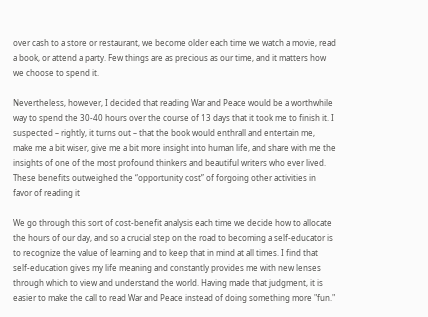over cash to a store or restaurant, we become older each time we watch a movie, read a book, or attend a party. Few things are as precious as our time, and it matters how we choose to spend it.

Nevertheless, however, I decided that reading War and Peace would be a worthwhile way to spend the 30-40 hours over the course of 13 days that it took me to finish it. I suspected – rightly, it turns out – that the book would enthrall and entertain me, make me a bit wiser, give me a bit more insight into human life, and share with me the insights of one of the most profound thinkers and beautiful writers who ever lived. These benefits outweighed the “opportunity cost” of forgoing other activities in favor of reading it

We go through this sort of cost-benefit analysis each time we decide how to allocate the hours of our day, and so a crucial step on the road to becoming a self-educator is to recognize the value of learning and to keep that in mind at all times. I find that self-education gives my life meaning and constantly provides me with new lenses through which to view and understand the world. Having made that judgment, it is easier to make the call to read War and Peace instead of doing something more "fun."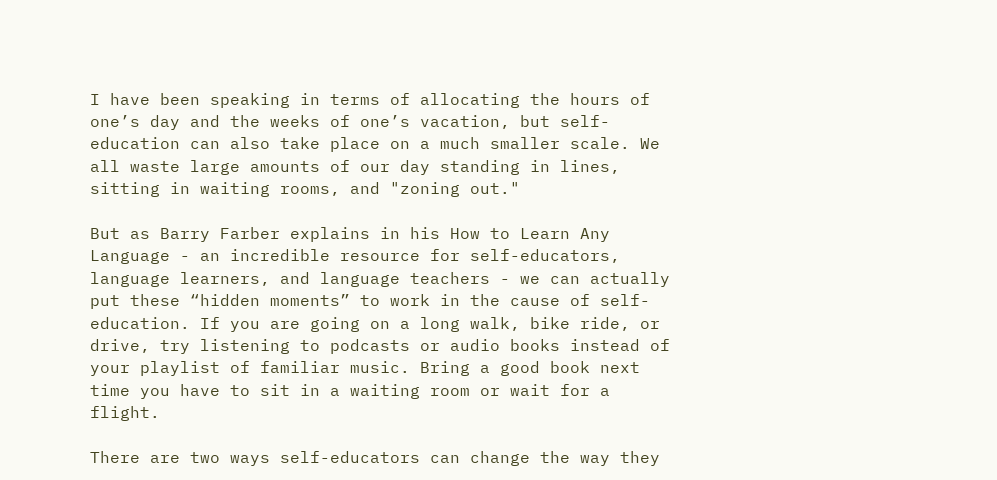I have been speaking in terms of allocating the hours of one’s day and the weeks of one’s vacation, but self-education can also take place on a much smaller scale. We all waste large amounts of our day standing in lines, sitting in waiting rooms, and "zoning out."

But as Barry Farber explains in his How to Learn Any Language - an incredible resource for self-educators, language learners, and language teachers - we can actually put these “hidden moments” to work in the cause of self-education. If you are going on a long walk, bike ride, or drive, try listening to podcasts or audio books instead of your playlist of familiar music. Bring a good book next time you have to sit in a waiting room or wait for a flight.

There are two ways self-educators can change the way they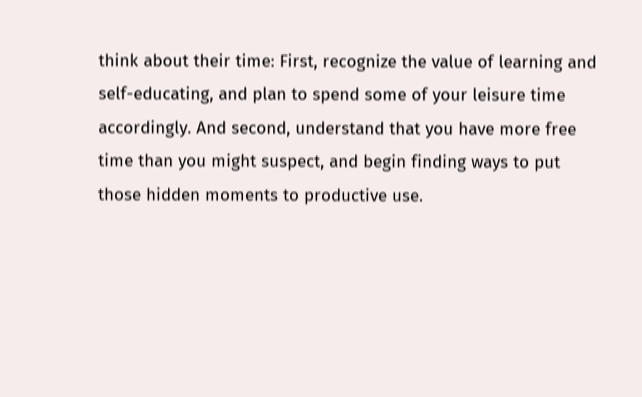think about their time: First, recognize the value of learning and self-educating, and plan to spend some of your leisure time accordingly. And second, understand that you have more free time than you might suspect, and begin finding ways to put those hidden moments to productive use.